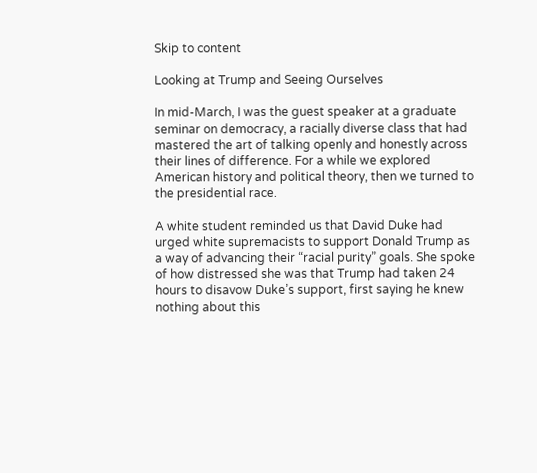Skip to content

Looking at Trump and Seeing Ourselves

In mid-March, I was the guest speaker at a graduate seminar on democracy, a racially diverse class that had mastered the art of talking openly and honestly across their lines of difference. For a while we explored American history and political theory, then we turned to the presidential race.

A white student reminded us that David Duke had urged white supremacists to support Donald Trump as a way of advancing their “racial purity” goals. She spoke of how distressed she was that Trump had taken 24 hours to disavow Duke’s support, first saying he knew nothing about this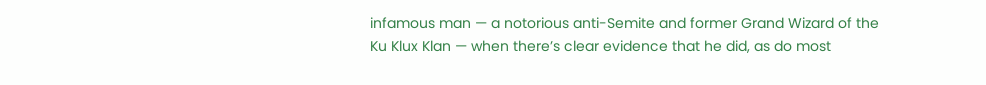infamous man — a notorious anti-Semite and former Grand Wizard of the Ku Klux Klan — when there’s clear evidence that he did, as do most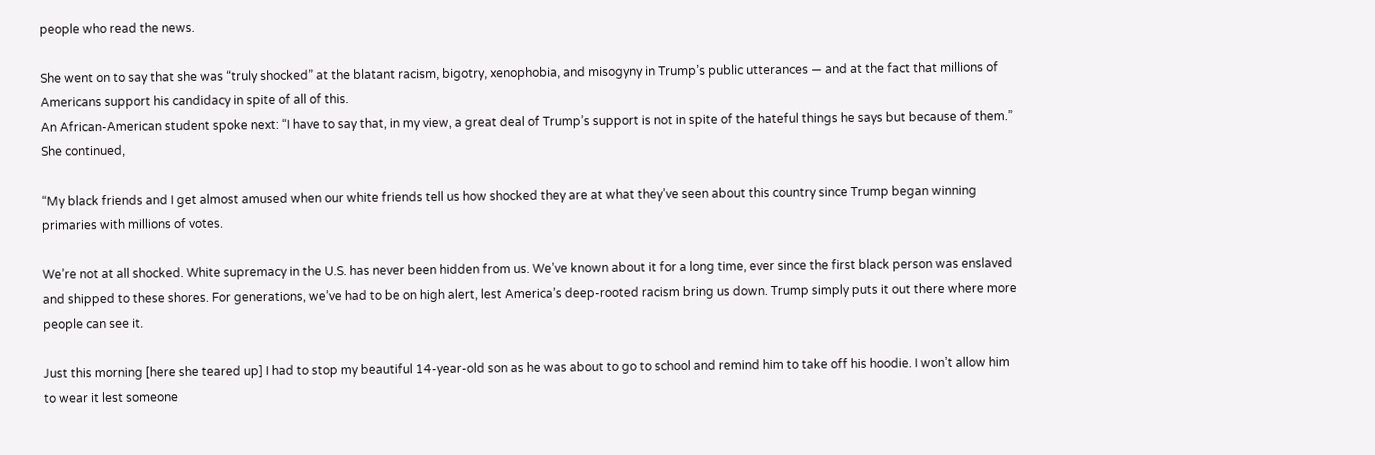people who read the news.

She went on to say that she was “truly shocked” at the blatant racism, bigotry, xenophobia, and misogyny in Trump’s public utterances — and at the fact that millions of Americans support his candidacy in spite of all of this.
An African-American student spoke next: “I have to say that, in my view, a great deal of Trump’s support is not in spite of the hateful things he says but because of them.” She continued,

“My black friends and I get almost amused when our white friends tell us how shocked they are at what they’ve seen about this country since Trump began winning primaries with millions of votes.

We’re not at all shocked. White supremacy in the U.S. has never been hidden from us. We’ve known about it for a long time, ever since the first black person was enslaved and shipped to these shores. For generations, we’ve had to be on high alert, lest America’s deep-rooted racism bring us down. Trump simply puts it out there where more people can see it.

Just this morning [here she teared up] I had to stop my beautiful 14-year-old son as he was about to go to school and remind him to take off his hoodie. I won’t allow him to wear it lest someone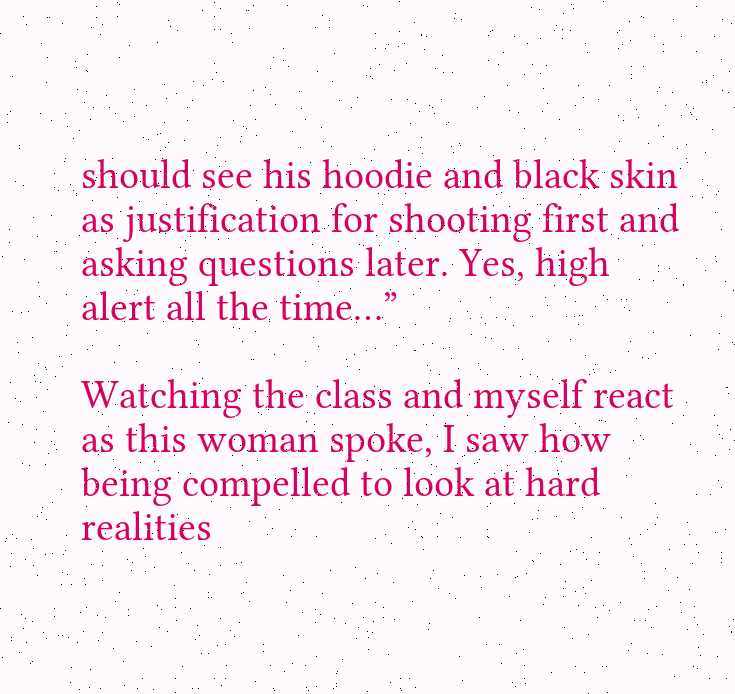should see his hoodie and black skin as justification for shooting first and asking questions later. Yes, high alert all the time…”

Watching the class and myself react as this woman spoke, I saw how being compelled to look at hard realities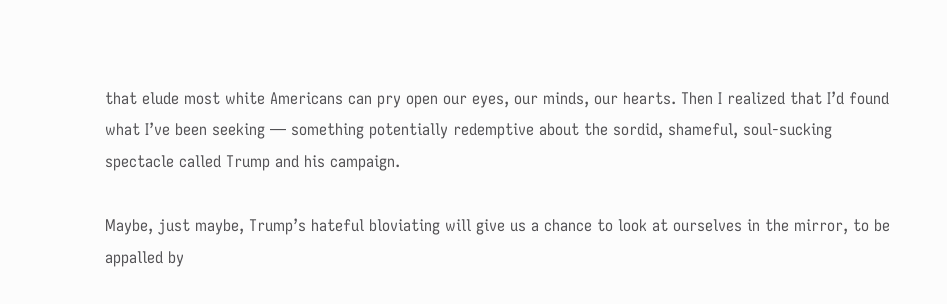that elude most white Americans can pry open our eyes, our minds, our hearts. Then I realized that I’d found what I’ve been seeking — something potentially redemptive about the sordid, shameful, soul-sucking spectacle called Trump and his campaign.

Maybe, just maybe, Trump’s hateful bloviating will give us a chance to look at ourselves in the mirror, to be appalled by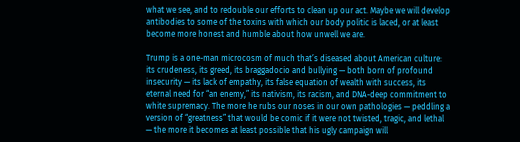what we see, and to redouble our efforts to clean up our act. Maybe we will develop antibodies to some of the toxins with which our body politic is laced, or at least become more honest and humble about how unwell we are.

Trump is a one-man microcosm of much that’s diseased about American culture: its crudeness, its greed, its braggadocio and bullying — both born of profound insecurity — its lack of empathy, its false equation of wealth with success, its eternal need for “an enemy,” its nativism, its racism, and DNA-deep commitment to white supremacy. The more he rubs our noses in our own pathologies — peddling a version of “greatness” that would be comic if it were not twisted, tragic, and lethal — the more it becomes at least possible that his ugly campaign will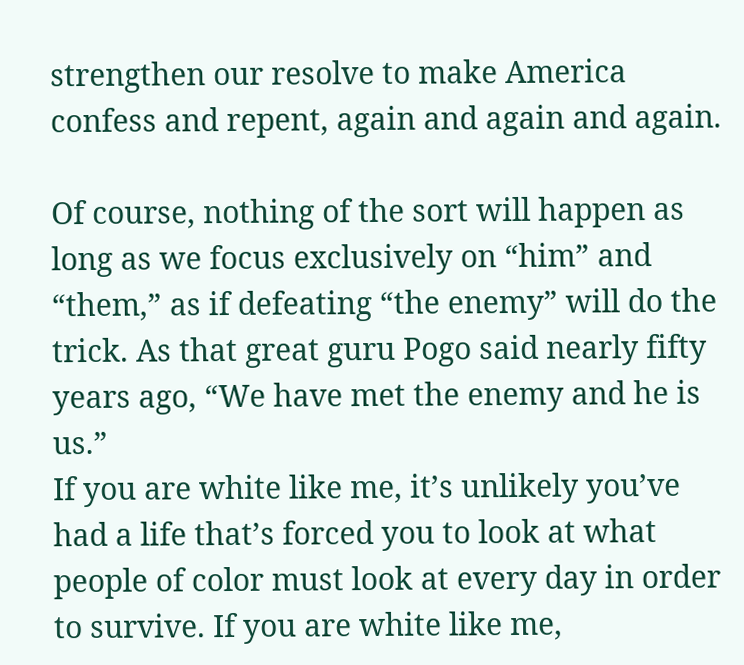strengthen our resolve to make America confess and repent, again and again and again.

Of course, nothing of the sort will happen as long as we focus exclusively on “him” and “them,” as if defeating “the enemy” will do the trick. As that great guru Pogo said nearly fifty years ago, “We have met the enemy and he is us.”
If you are white like me, it’s unlikely you’ve had a life that’s forced you to look at what people of color must look at every day in order to survive. If you are white like me,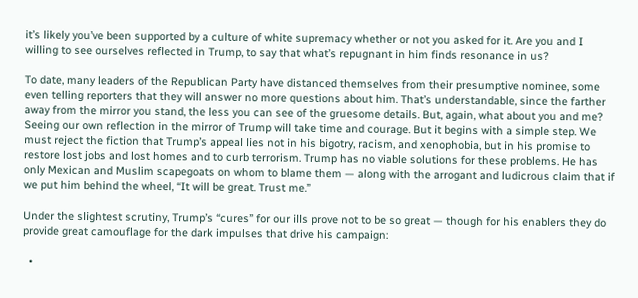it’s likely you’ve been supported by a culture of white supremacy whether or not you asked for it. Are you and I willing to see ourselves reflected in Trump, to say that what’s repugnant in him finds resonance in us?

To date, many leaders of the Republican Party have distanced themselves from their presumptive nominee, some even telling reporters that they will answer no more questions about him. That’s understandable, since the farther away from the mirror you stand, the less you can see of the gruesome details. But, again, what about you and me?
Seeing our own reflection in the mirror of Trump will take time and courage. But it begins with a simple step. We must reject the fiction that Trump’s appeal lies not in his bigotry, racism, and xenophobia, but in his promise to restore lost jobs and lost homes and to curb terrorism. Trump has no viable solutions for these problems. He has only Mexican and Muslim scapegoats on whom to blame them — along with the arrogant and ludicrous claim that if we put him behind the wheel, “It will be great. Trust me.”

Under the slightest scrutiny, Trump’s “cures” for our ills prove not to be so great — though for his enablers they do provide great camouflage for the dark impulses that drive his campaign:

  •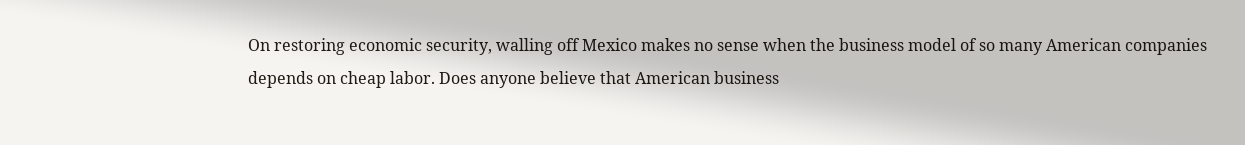On restoring economic security, walling off Mexico makes no sense when the business model of so many American companies depends on cheap labor. Does anyone believe that American business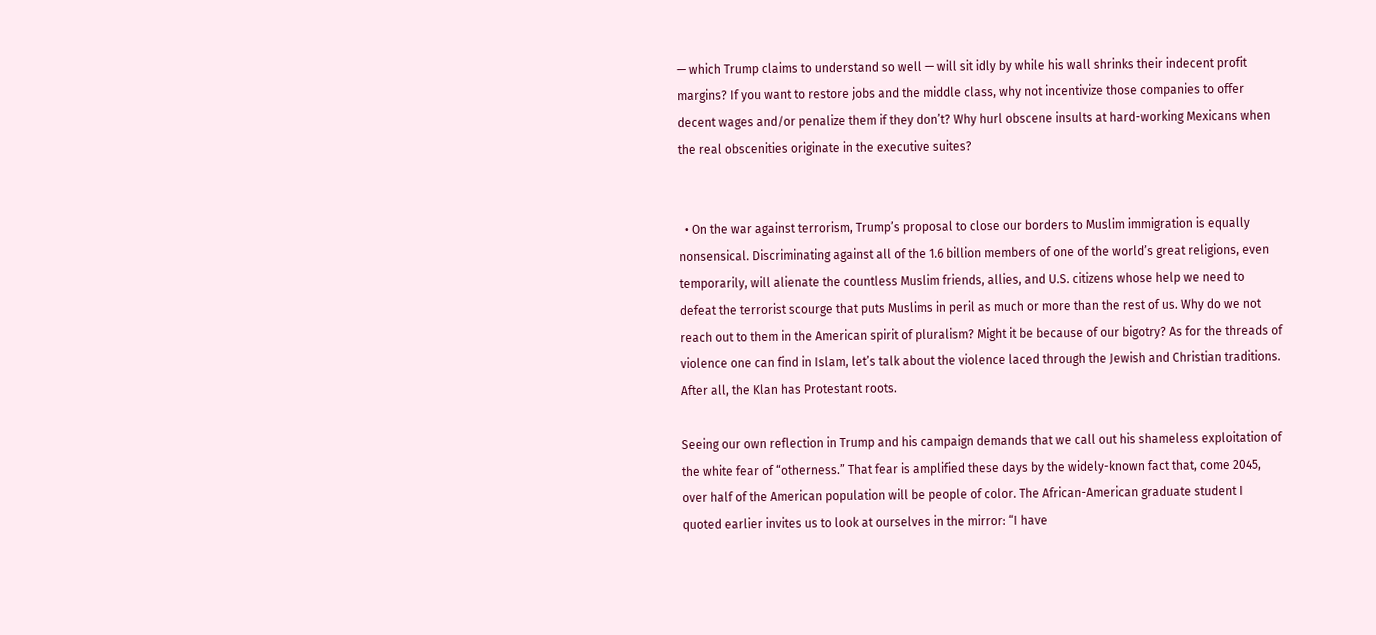— which Trump claims to understand so well — will sit idly by while his wall shrinks their indecent profit margins? If you want to restore jobs and the middle class, why not incentivize those companies to offer decent wages and/or penalize them if they don’t? Why hurl obscene insults at hard-working Mexicans when the real obscenities originate in the executive suites?


  • On the war against terrorism, Trump’s proposal to close our borders to Muslim immigration is equally nonsensical. Discriminating against all of the 1.6 billion members of one of the world’s great religions, even temporarily, will alienate the countless Muslim friends, allies, and U.S. citizens whose help we need to defeat the terrorist scourge that puts Muslims in peril as much or more than the rest of us. Why do we not reach out to them in the American spirit of pluralism? Might it be because of our bigotry? As for the threads of violence one can find in Islam, let’s talk about the violence laced through the Jewish and Christian traditions. After all, the Klan has Protestant roots.

Seeing our own reflection in Trump and his campaign demands that we call out his shameless exploitation of the white fear of “otherness.” That fear is amplified these days by the widely-known fact that, come 2045, over half of the American population will be people of color. The African-American graduate student I quoted earlier invites us to look at ourselves in the mirror: “I have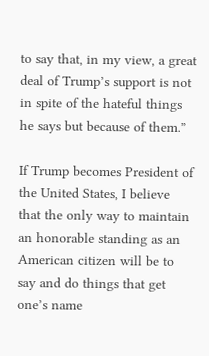to say that, in my view, a great deal of Trump’s support is not in spite of the hateful things he says but because of them.”

If Trump becomes President of the United States, I believe that the only way to maintain an honorable standing as an American citizen will be to say and do things that get one’s name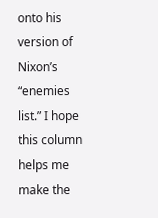onto his version of Nixon’s “enemies list.” I hope this column helps me make the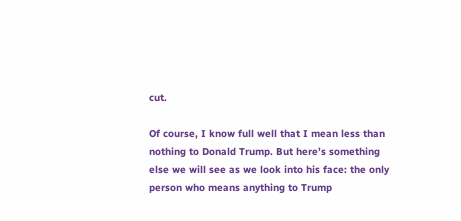cut.

Of course, I know full well that I mean less than nothing to Donald Trump. But here’s something else we will see as we look into his face: the only person who means anything to Trump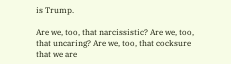is Trump.

Are we, too, that narcissistic? Are we, too, that uncaring? Are we, too, that cocksure that we are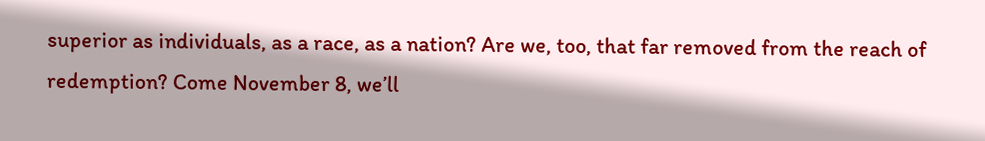superior as individuals, as a race, as a nation? Are we, too, that far removed from the reach of redemption? Come November 8, we’ll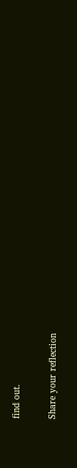find out.

Share your reflection